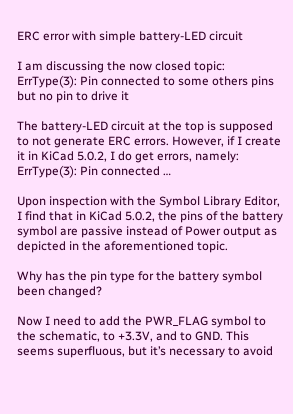ERC error with simple battery-LED circuit

I am discussing the now closed topic: ErrType(3): Pin connected to some others pins but no pin to drive it

The battery-LED circuit at the top is supposed to not generate ERC errors. However, if I create it in KiCad 5.0.2, I do get errors, namely: ErrType(3): Pin connected …

Upon inspection with the Symbol Library Editor, I find that in KiCad 5.0.2, the pins of the battery symbol are passive instead of Power output as depicted in the aforementioned topic.

Why has the pin type for the battery symbol been changed?

Now I need to add the PWR_FLAG symbol to the schematic, to +3.3V, and to GND. This seems superfluous, but it’s necessary to avoid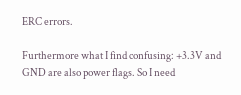ERC errors.

Furthermore what I find confusing: +3.3V and GND are also power flags. So I need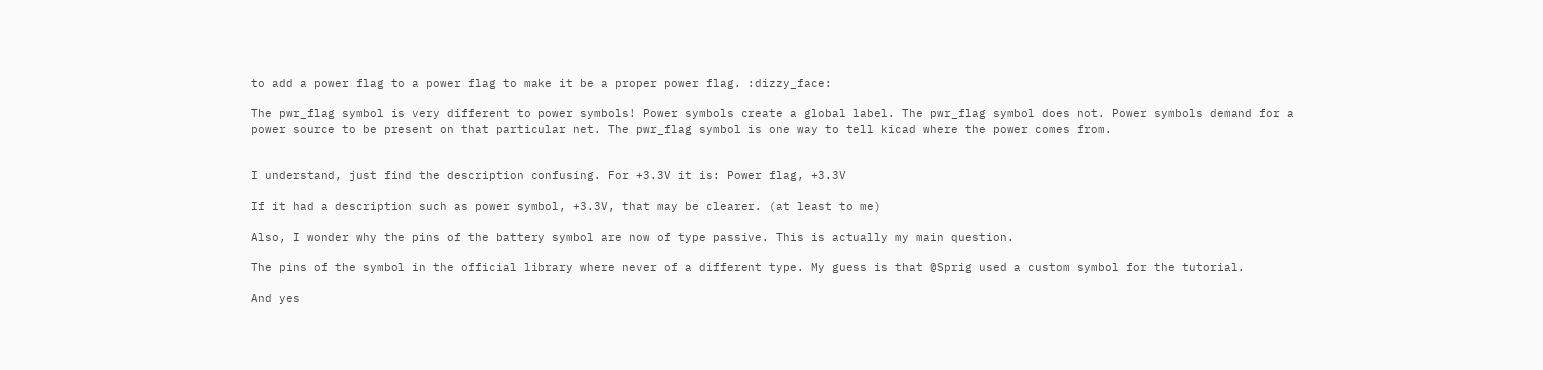to add a power flag to a power flag to make it be a proper power flag. :dizzy_face:

The pwr_flag symbol is very different to power symbols! Power symbols create a global label. The pwr_flag symbol does not. Power symbols demand for a power source to be present on that particular net. The pwr_flag symbol is one way to tell kicad where the power comes from.


I understand, just find the description confusing. For +3.3V it is: Power flag, +3.3V

If it had a description such as power symbol, +3.3V, that may be clearer. (at least to me)

Also, I wonder why the pins of the battery symbol are now of type passive. This is actually my main question.

The pins of the symbol in the official library where never of a different type. My guess is that @Sprig used a custom symbol for the tutorial.

And yes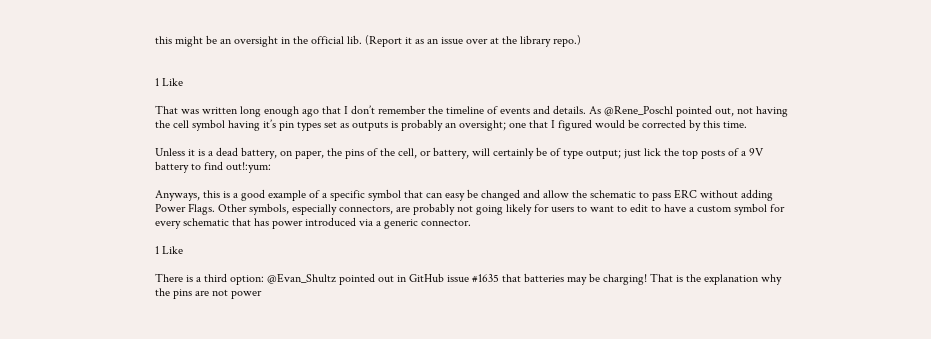this might be an oversight in the official lib. (Report it as an issue over at the library repo.)


1 Like

That was written long enough ago that I don’t remember the timeline of events and details. As @Rene_Poschl pointed out, not having the cell symbol having it’s pin types set as outputs is probably an oversight; one that I figured would be corrected by this time.

Unless it is a dead battery, on paper, the pins of the cell, or battery, will certainly be of type output; just lick the top posts of a 9V battery to find out!:yum:

Anyways, this is a good example of a specific symbol that can easy be changed and allow the schematic to pass ERC without adding Power Flags. Other symbols, especially connectors, are probably not going likely for users to want to edit to have a custom symbol for every schematic that has power introduced via a generic connector.

1 Like

There is a third option: @Evan_Shultz pointed out in GitHub issue #1635 that batteries may be charging! That is the explanation why the pins are not power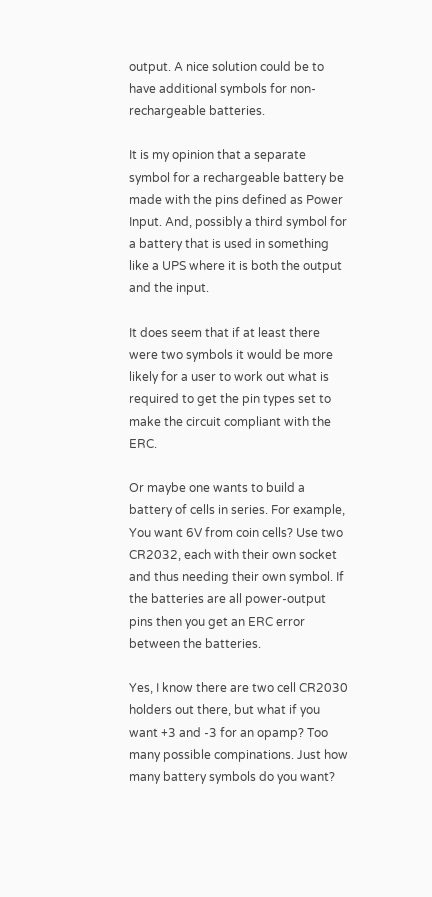output. A nice solution could be to have additional symbols for non-rechargeable batteries.

It is my opinion that a separate symbol for a rechargeable battery be made with the pins defined as Power Input. And, possibly a third symbol for a battery that is used in something like a UPS where it is both the output and the input.

It does seem that if at least there were two symbols it would be more likely for a user to work out what is required to get the pin types set to make the circuit compliant with the ERC.

Or maybe one wants to build a battery of cells in series. For example, You want 6V from coin cells? Use two CR2032, each with their own socket and thus needing their own symbol. If the batteries are all power-output pins then you get an ERC error between the batteries.

Yes, I know there are two cell CR2030 holders out there, but what if you want +3 and -3 for an opamp? Too many possible compinations. Just how many battery symbols do you want?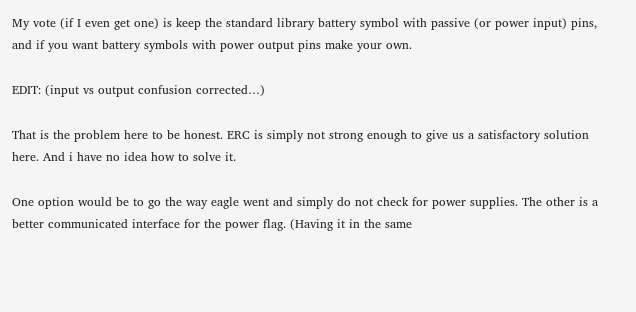My vote (if I even get one) is keep the standard library battery symbol with passive (or power input) pins, and if you want battery symbols with power output pins make your own.

EDIT: (input vs output confusion corrected…)

That is the problem here to be honest. ERC is simply not strong enough to give us a satisfactory solution here. And i have no idea how to solve it.

One option would be to go the way eagle went and simply do not check for power supplies. The other is a better communicated interface for the power flag. (Having it in the same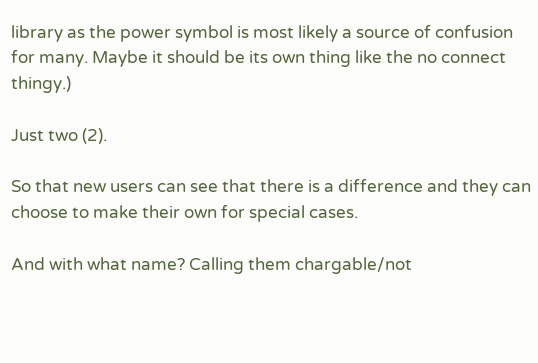library as the power symbol is most likely a source of confusion for many. Maybe it should be its own thing like the no connect thingy.)

Just two (2).

So that new users can see that there is a difference and they can choose to make their own for special cases.

And with what name? Calling them chargable/not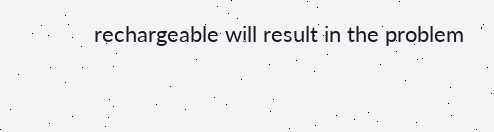rechargeable will result in the problem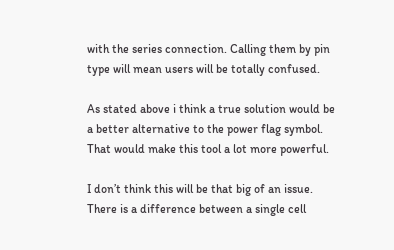with the series connection. Calling them by pin type will mean users will be totally confused.

As stated above i think a true solution would be a better alternative to the power flag symbol. That would make this tool a lot more powerful.

I don’t think this will be that big of an issue. There is a difference between a single cell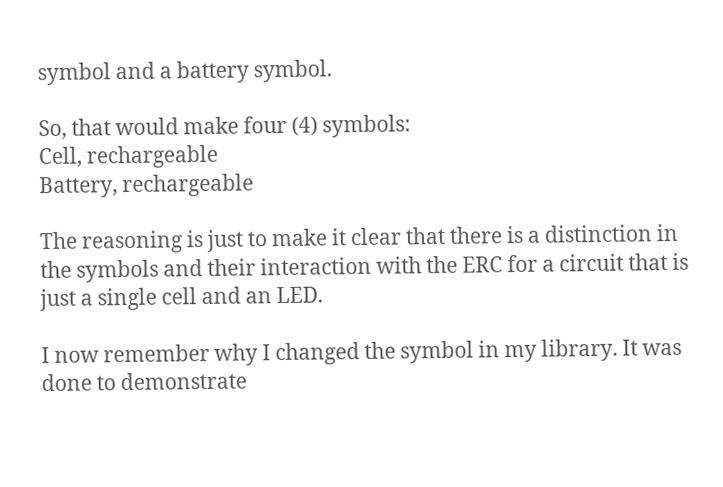symbol and a battery symbol.

So, that would make four (4) symbols:
Cell, rechargeable
Battery, rechargeable

The reasoning is just to make it clear that there is a distinction in the symbols and their interaction with the ERC for a circuit that is just a single cell and an LED.

I now remember why I changed the symbol in my library. It was done to demonstrate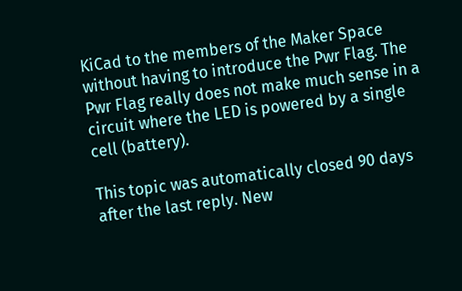KiCad to the members of the Maker Space without having to introduce the Pwr Flag. The Pwr Flag really does not make much sense in a circuit where the LED is powered by a single cell (battery).

This topic was automatically closed 90 days after the last reply. New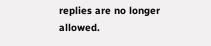replies are no longer allowed.